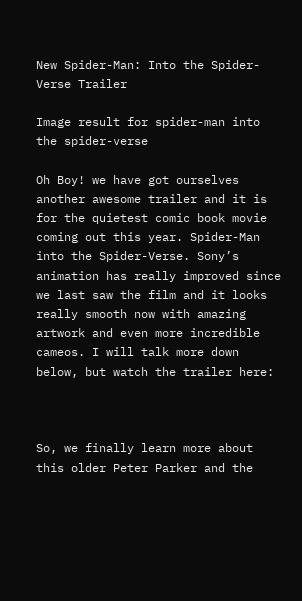New Spider-Man: Into the Spider-Verse Trailer

Image result for spider-man into the spider-verse

Oh Boy! we have got ourselves another awesome trailer and it is for the quietest comic book movie coming out this year. Spider-Man into the Spider-Verse. Sony’s animation has really improved since we last saw the film and it looks really smooth now with amazing artwork and even more incredible cameos. I will talk more down below, but watch the trailer here:



So, we finally learn more about this older Peter Parker and the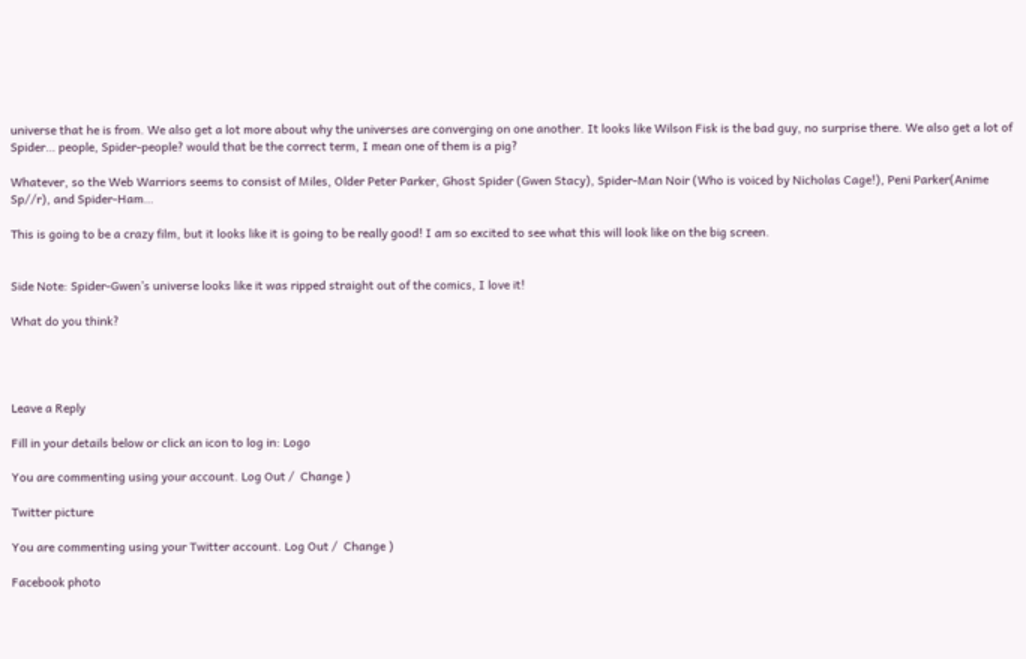universe that he is from. We also get a lot more about why the universes are converging on one another. It looks like Wilson Fisk is the bad guy, no surprise there. We also get a lot of Spider… people, Spider-people? would that be the correct term, I mean one of them is a pig?

Whatever, so the Web Warriors seems to consist of Miles, Older Peter Parker, Ghost Spider (Gwen Stacy), Spider-Man Noir (Who is voiced by Nicholas Cage!), Peni Parker(Anime Sp//r), and Spider-Ham…

This is going to be a crazy film, but it looks like it is going to be really good! I am so excited to see what this will look like on the big screen.


Side Note: Spider-Gwen’s universe looks like it was ripped straight out of the comics, I love it!

What do you think?




Leave a Reply

Fill in your details below or click an icon to log in: Logo

You are commenting using your account. Log Out /  Change )

Twitter picture

You are commenting using your Twitter account. Log Out /  Change )

Facebook photo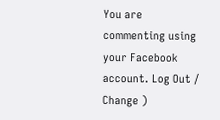You are commenting using your Facebook account. Log Out /  Change )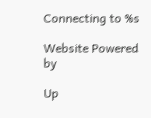Connecting to %s

Website Powered by

Up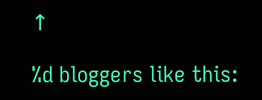↑

%d bloggers like this: